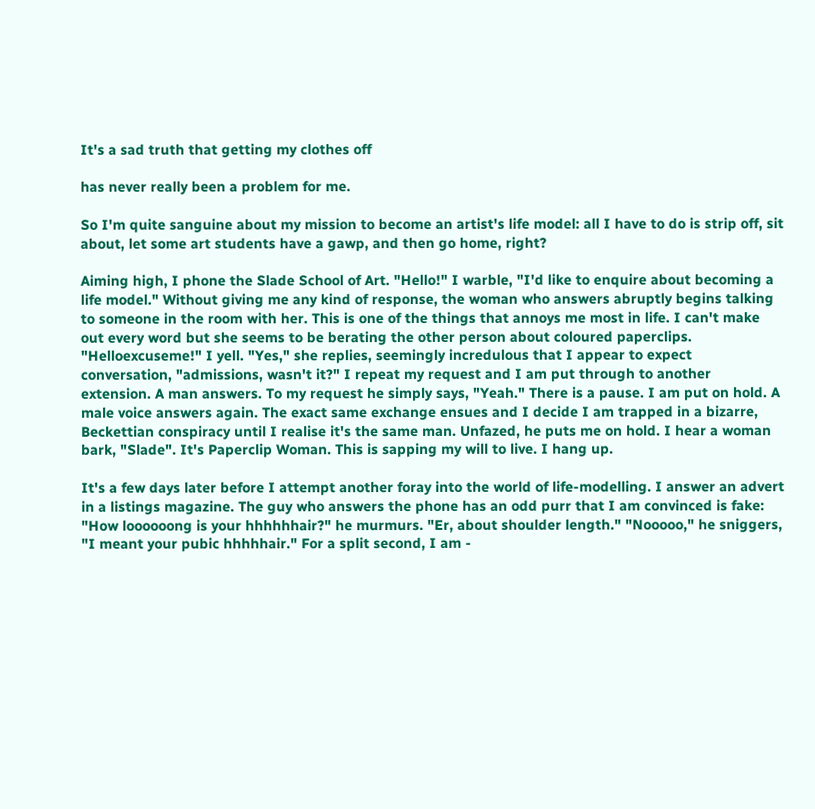It's a sad truth that getting my clothes off

has never really been a problem for me.

So I'm quite sanguine about my mission to become an artist's life model: all I have to do is strip off, sit about, let some art students have a gawp, and then go home, right?

Aiming high, I phone the Slade School of Art. "Hello!" I warble, "I'd like to enquire about becoming a life model." Without giving me any kind of response, the woman who answers abruptly begins talking to someone in the room with her. This is one of the things that annoys me most in life. I can't make out every word but she seems to be berating the other person about coloured paperclips. "Helloexcuseme!" I yell. "Yes," she replies, seemingly incredulous that I appear to expect conversation, "admissions, wasn't it?" I repeat my request and I am put through to another extension. A man answers. To my request he simply says, "Yeah." There is a pause. I am put on hold. A male voice answers again. The exact same exchange ensues and I decide I am trapped in a bizarre, Beckettian conspiracy until I realise it's the same man. Unfazed, he puts me on hold. I hear a woman bark, "Slade". It's Paperclip Woman. This is sapping my will to live. I hang up.

It's a few days later before I attempt another foray into the world of life-modelling. I answer an advert in a listings magazine. The guy who answers the phone has an odd purr that I am convinced is fake: "How loooooong is your hhhhhhair?" he murmurs. "Er, about shoulder length." "Nooooo," he sniggers, "I meant your pubic hhhhhair." For a split second, I am -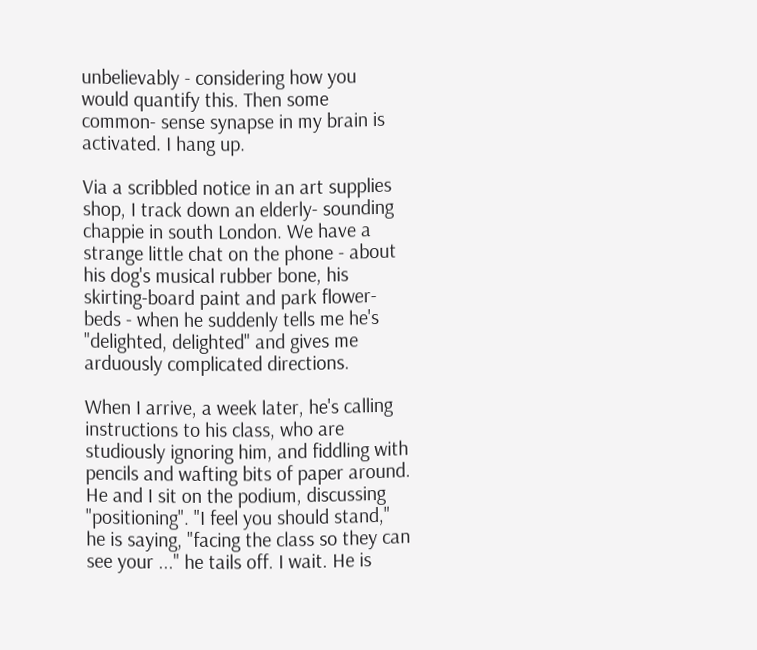unbelievably - considering how you would quantify this. Then some common- sense synapse in my brain is activated. I hang up.

Via a scribbled notice in an art supplies shop, I track down an elderly- sounding chappie in south London. We have a strange little chat on the phone - about his dog's musical rubber bone, his skirting-board paint and park flower-beds - when he suddenly tells me he's "delighted, delighted" and gives me arduously complicated directions.

When I arrive, a week later, he's calling instructions to his class, who are studiously ignoring him, and fiddling with pencils and wafting bits of paper around. He and I sit on the podium, discussing "positioning". "I feel you should stand," he is saying, "facing the class so they can see your ..." he tails off. I wait. He is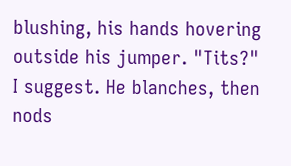blushing, his hands hovering outside his jumper. "Tits?" I suggest. He blanches, then nods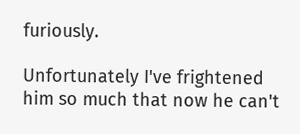furiously.

Unfortunately I've frightened him so much that now he can't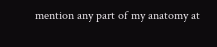mention any part of my anatomy at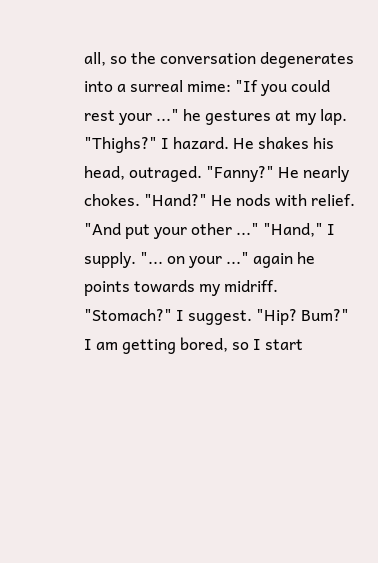all, so the conversation degenerates into a surreal mime: "If you could rest your ..." he gestures at my lap. "Thighs?" I hazard. He shakes his head, outraged. "Fanny?" He nearly chokes. "Hand?" He nods with relief. "And put your other ..." "Hand," I supply. "... on your ..." again he points towards my midriff. "Stomach?" I suggest. "Hip? Bum?" I am getting bored, so I start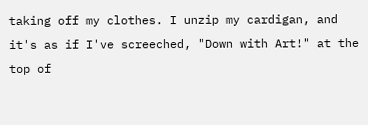taking off my clothes. I unzip my cardigan, and it's as if I've screeched, "Down with Art!" at the top of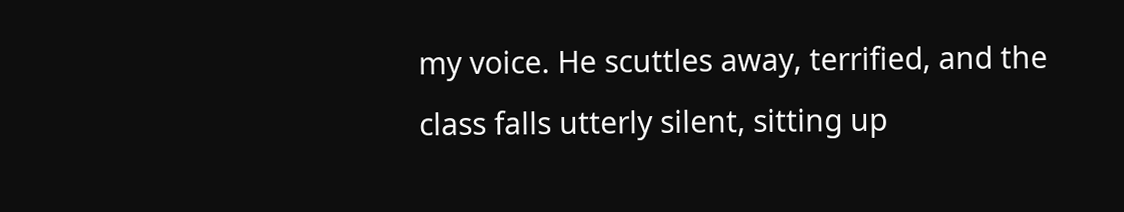my voice. He scuttles away, terrified, and the class falls utterly silent, sitting up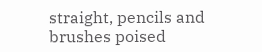straight, pencils and brushes poised